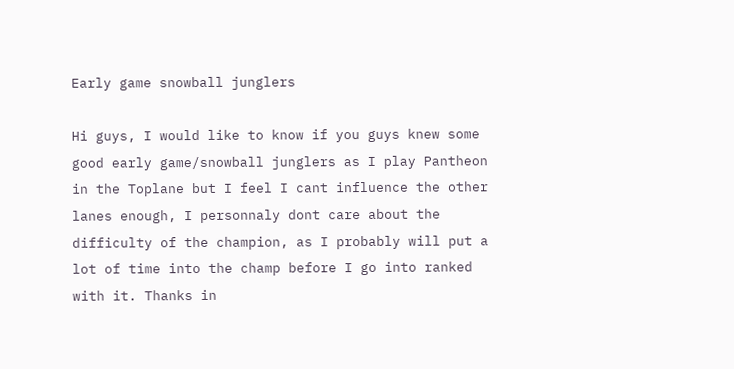Early game snowball junglers

Hi guys, I would like to know if you guys knew some good early game/snowball junglers as I play Pantheon in the Toplane but I feel I cant influence the other lanes enough, I personnaly dont care about the difficulty of the champion, as I probably will put a lot of time into the champ before I go into ranked with it. Thanks in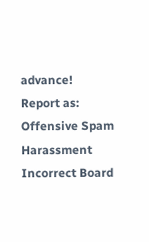advance!
Report as:
Offensive Spam Harassment Incorrect Board